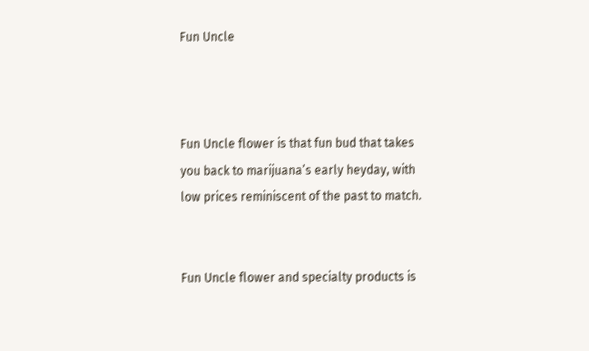Fun Uncle



Fun Uncle flower is that fun bud that takes you back to marijuana’s early heyday, with low prices reminiscent of the past to match.


Fun Uncle flower and specialty products is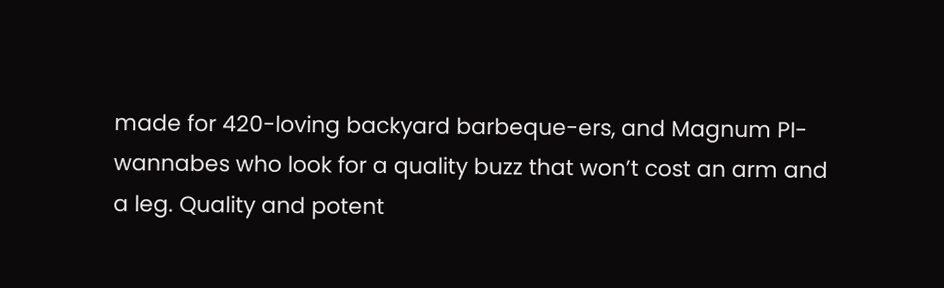made for 420-loving backyard barbeque-ers, and Magnum PI-wannabes who look for a quality buzz that won’t cost an arm and a leg. Quality and potent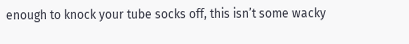enough to knock your tube socks off, this isn’t some wacky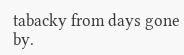tabacky from days gone by.